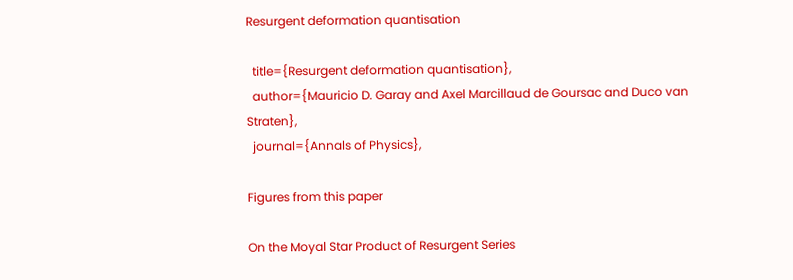Resurgent deformation quantisation

  title={Resurgent deformation quantisation},
  author={Mauricio D. Garay and Axel Marcillaud de Goursac and Duco van Straten},
  journal={Annals of Physics},

Figures from this paper

On the Moyal Star Product of Resurgent Series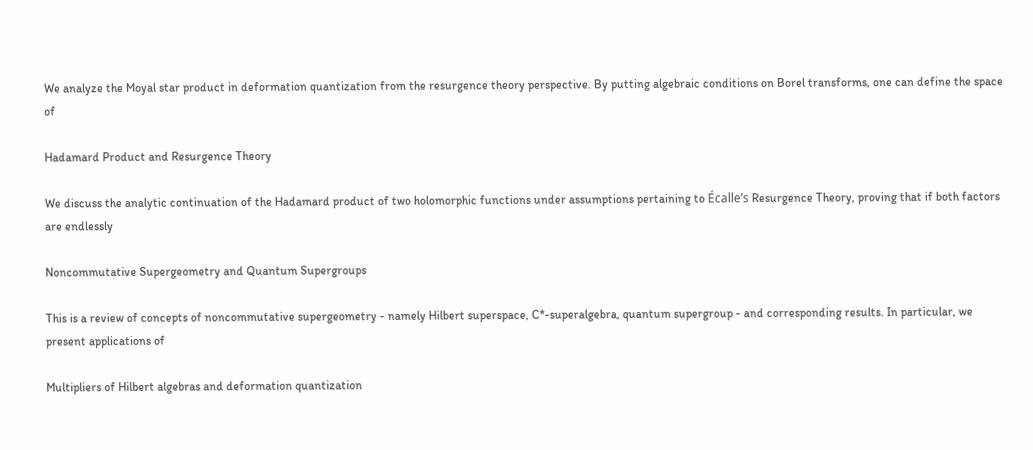We analyze the Moyal star product in deformation quantization from the resurgence theory perspective. By putting algebraic conditions on Borel transforms, one can define the space of

Hadamard Product and Resurgence Theory

We discuss the analytic continuation of the Hadamard product of two holomorphic functions under assumptions pertaining to Écalle’s Resurgence Theory, proving that if both factors are endlessly

Noncommutative Supergeometry and Quantum Supergroups

This is a review of concepts of noncommutative supergeometry - namely Hilbert superspace, C*-superalgebra, quantum supergroup - and corresponding results. In particular, we present applications of

Multipliers of Hilbert algebras and deformation quantization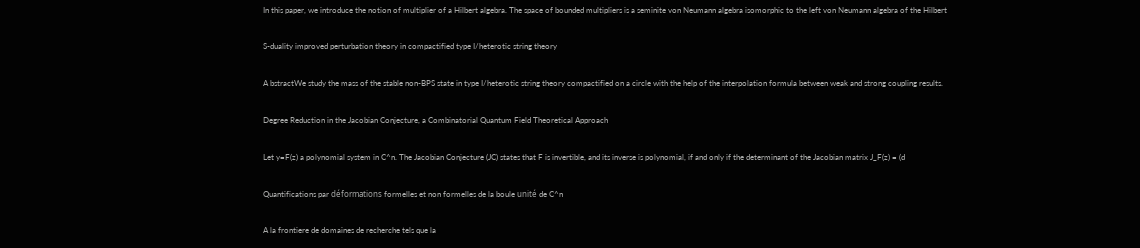In this paper, we introduce the notion of multiplier of a Hilbert algebra. The space of bounded multipliers is a seminite von Neumann algebra isomorphic to the left von Neumann algebra of the Hilbert

S-duality improved perturbation theory in compactified type I/heterotic string theory

A bstractWe study the mass of the stable non-BPS state in type I/heterotic string theory compactified on a circle with the help of the interpolation formula between weak and strong coupling results.

Degree Reduction in the Jacobian Conjecture, a Combinatorial Quantum Field Theoretical Approach

Let y=F(z) a polynomial system in C^n. The Jacobian Conjecture (JC) states that F is invertible, and its inverse is polynomial, if and only if the determinant of the Jacobian matrix J_F(z) = (d

Quantifications par déformations formelles et non formelles de la boule unité de C^n

A la frontiere de domaines de recherche tels que la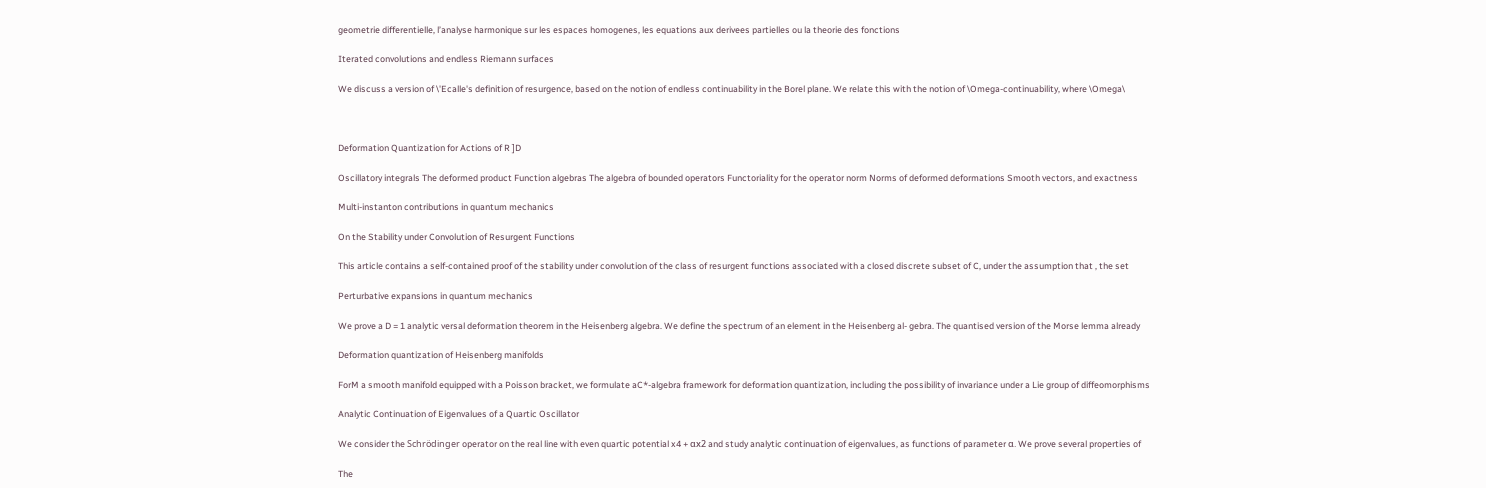geometrie differentielle, l’analyse harmonique sur les espaces homogenes, les equations aux derivees partielles ou la theorie des fonctions

Iterated convolutions and endless Riemann surfaces

We discuss a version of \'Ecalle's definition of resurgence, based on the notion of endless continuability in the Borel plane. We relate this with the notion of \Omega-continuability, where \Omega\



Deformation Quantization for Actions of R ]D

Oscillatory integrals The deformed product Function algebras The algebra of bounded operators Functoriality for the operator norm Norms of deformed deformations Smooth vectors, and exactness

Multi-instanton contributions in quantum mechanics

On the Stability under Convolution of Resurgent Functions

This article contains a self-contained proof of the stability under convolution of the class of resurgent functions associated with a closed discrete subset of C, under the assumption that , the set

Perturbative expansions in quantum mechanics

We prove a D = 1 analytic versal deformation theorem in the Heisenberg algebra. We define the spectrum of an element in the Heisenberg al- gebra. The quantised version of the Morse lemma already

Deformation quantization of Heisenberg manifolds

ForM a smooth manifold equipped with a Poisson bracket, we formulate aC*-algebra framework for deformation quantization, including the possibility of invariance under a Lie group of diffeomorphisms

Analytic Continuation of Eigenvalues of a Quartic Oscillator

We consider the Schrödinger operator on the real line with even quartic potential x4 + αx2 and study analytic continuation of eigenvalues, as functions of parameter α. We prove several properties of

The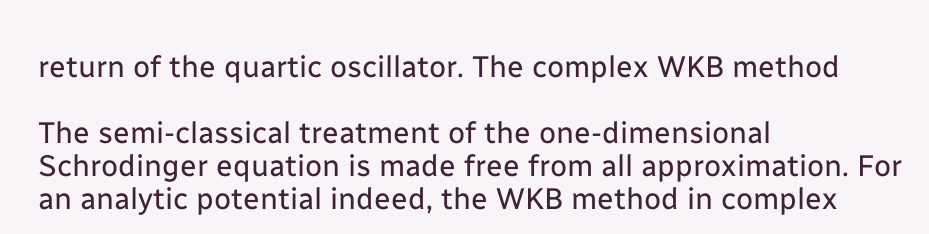return of the quartic oscillator. The complex WKB method

The semi-classical treatment of the one-dimensional Schrodinger equation is made free from all approximation. For an analytic potential indeed, the WKB method in complex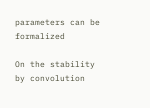parameters can be formalized

On the stability by convolution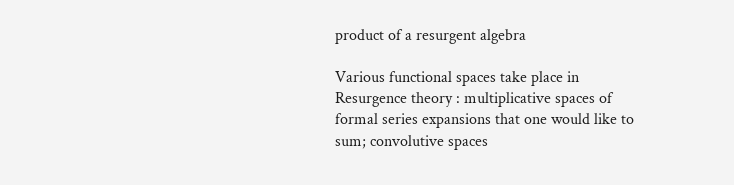product of a resurgent algebra

Various functional spaces take place in Resurgence theory : multiplicative spaces of formal series expansions that one would like to sum; convolutive spaces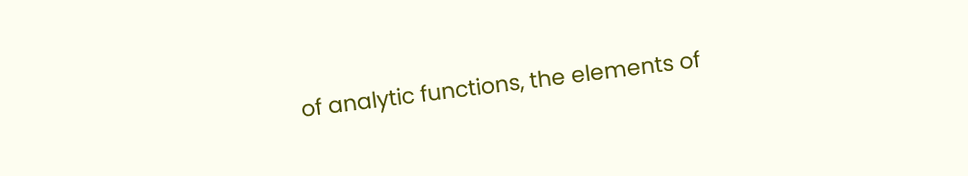of analytic functions, the elements of